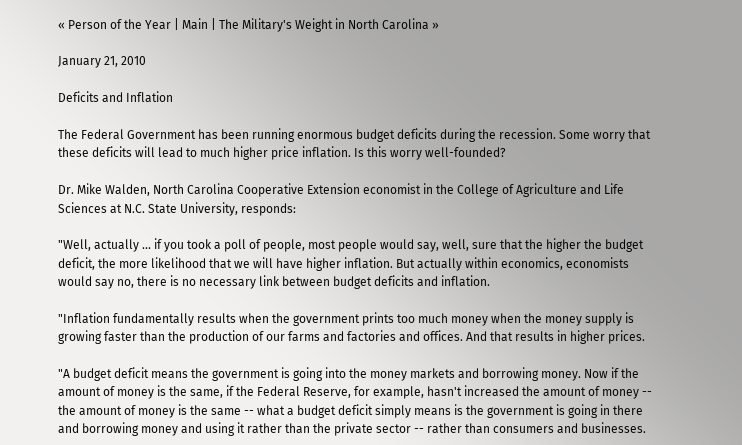« Person of the Year | Main | The Military's Weight in North Carolina »

January 21, 2010

Deficits and Inflation

The Federal Government has been running enormous budget deficits during the recession. Some worry that these deficits will lead to much higher price inflation. Is this worry well-founded?

Dr. Mike Walden, North Carolina Cooperative Extension economist in the College of Agriculture and Life Sciences at N.C. State University, responds:

"Well, actually ... if you took a poll of people, most people would say, well, sure that the higher the budget deficit, the more likelihood that we will have higher inflation. But actually within economics, economists would say no, there is no necessary link between budget deficits and inflation.

"Inflation fundamentally results when the government prints too much money when the money supply is growing faster than the production of our farms and factories and offices. And that results in higher prices.

"A budget deficit means the government is going into the money markets and borrowing money. Now if the amount of money is the same, if the Federal Reserve, for example, hasn't increased the amount of money -- the amount of money is the same -- what a budget deficit simply means is the government is going in there and borrowing money and using it rather than the private sector -- rather than consumers and businesses.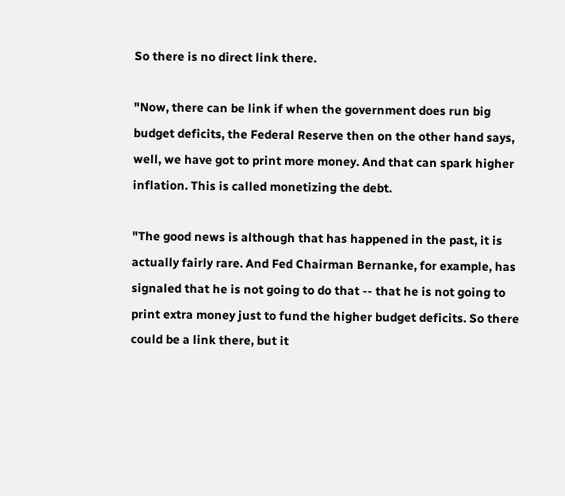So there is no direct link there.

"Now, there can be link if when the government does run big budget deficits, the Federal Reserve then on the other hand says, well, we have got to print more money. And that can spark higher inflation. This is called monetizing the debt.

"The good news is although that has happened in the past, it is actually fairly rare. And Fed Chairman Bernanke, for example, has signaled that he is not going to do that -- that he is not going to print extra money just to fund the higher budget deficits. So there could be a link there, but it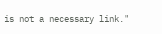is not a necessary link."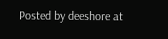Posted by deeshore at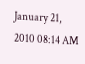January 21, 2010 08:14 AM